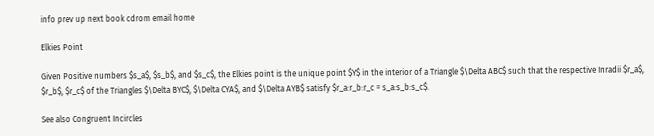info prev up next book cdrom email home

Elkies Point

Given Positive numbers $s_a$, $s_b$, and $s_c$, the Elkies point is the unique point $Y$ in the interior of a Triangle $\Delta ABC$ such that the respective Inradii $r_a$, $r_b$, $r_c$ of the Triangles $\Delta BYC$, $\Delta CYA$, and $\Delta AYB$ satisfy $r_a:r_b:r_c = s_a:s_b:s_c$.

See also Congruent Incircles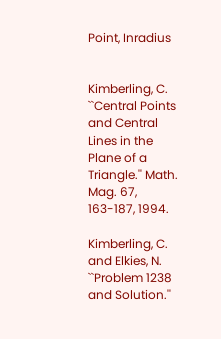Point, Inradius


Kimberling, C. ``Central Points and Central Lines in the Plane of a Triangle.'' Math. Mag. 67, 163-187, 1994.

Kimberling, C. and Elkies, N. ``Problem 1238 and Solution.''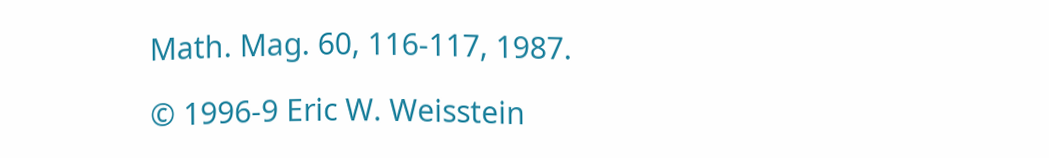Math. Mag. 60, 116-117, 1987.

© 1996-9 Eric W. Weisstein